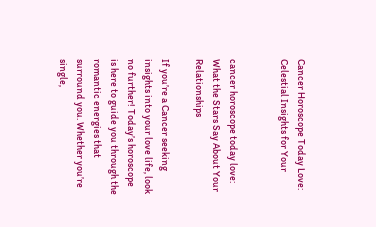Cancer Horoscope Today Love: Celestial Insights for Your


cancer horoscope today love: What the Stars Say About Your Relationships

If you’re a Cancer seeking insights into your love life, look no further! Today’s horoscope is here to guide you through the romantic energies that surround you. Whether you’re single,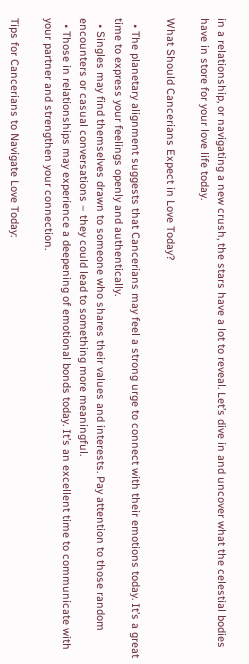in a relationship, or navigating a new crush, the stars have a lot to reveal. Let’s dive in and uncover what the celestial bodies have in store for your love life today.

What Should Cancerians Expect in Love Today?

  • The planetary alignment suggests that Cancerians may feel a strong urge to connect with their emotions today. It’s a great time to express your feelings openly and authentically.
  • Singles may find themselves drawn to someone who shares their values and interests. Pay attention to those random encounters or casual conversations – they could lead to something more meaningful.
  • Those in relationships may experience a deepening of emotional bonds today. It’s an excellent time to communicate with your partner and strengthen your connection.

Tips for Cancerians to Navigate Love Today: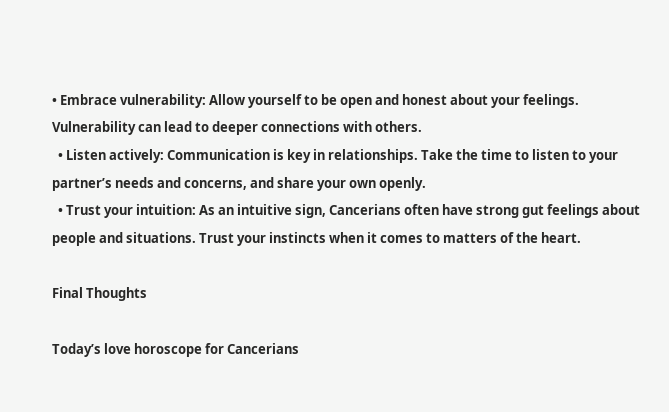• Embrace vulnerability: Allow yourself to be open and honest about your feelings. Vulnerability can lead to deeper connections with others.
  • Listen actively: Communication is key in relationships. Take the time to listen to your partner’s needs and concerns, and share your own openly.
  • Trust your intuition: As an intuitive sign, Cancerians often have strong gut feelings about people and situations. Trust your instincts when it comes to matters of the heart.

Final Thoughts

Today’s love horoscope for Cancerians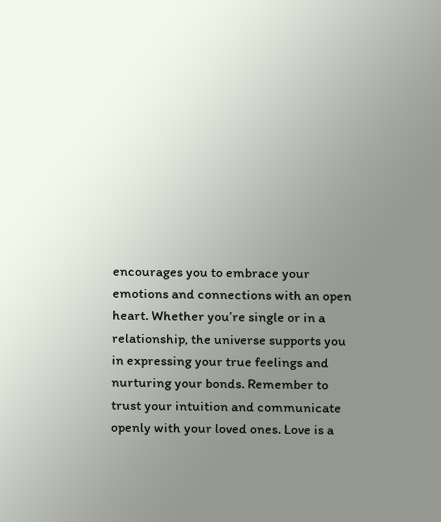encourages you to embrace your emotions and connections with an open heart. Whether you’re single or in a relationship, the universe supports you in expressing your true feelings and nurturing your bonds. Remember to trust your intuition and communicate openly with your loved ones. Love is a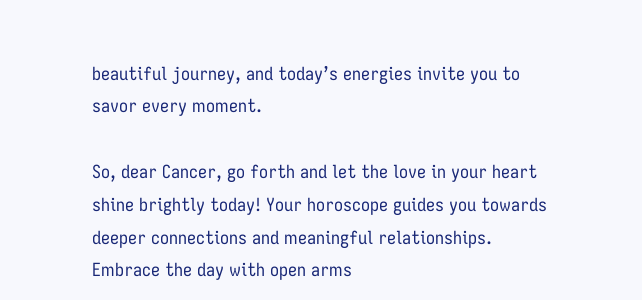beautiful journey, and today’s energies invite you to savor every moment.

So, dear Cancer, go forth and let the love in your heart shine brightly today! Your horoscope guides you towards deeper connections and meaningful relationships. Embrace the day with open arms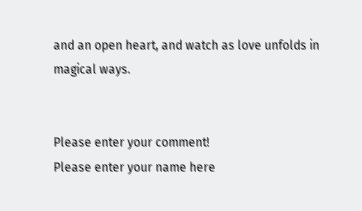and an open heart, and watch as love unfolds in magical ways.


Please enter your comment!
Please enter your name here